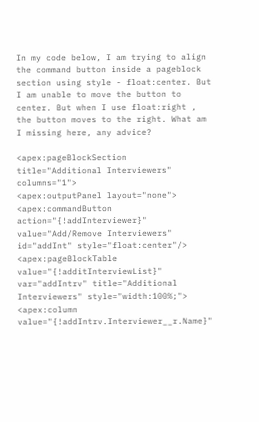In my code below, I am trying to align the command button inside a pageblock section using style - float:center. But I am unable to move the button to center. But when I use float:right , the button moves to the right. What am I missing here, any advice?

<apex:pageBlockSection title="Additional Interviewers" columns="1">
<apex:outputPanel layout="none">
<apex:commandButton action="{!addInterviewer}" value="Add/Remove Interviewers" id="addInt" style="float:center"/>
<apex:pageBlockTable value="{!additInterviewList}" var="addIntrv" title="Additional Interviewers" style="width:100%;">
<apex:column value="{!addIntrv.Interviewer__r.Name}"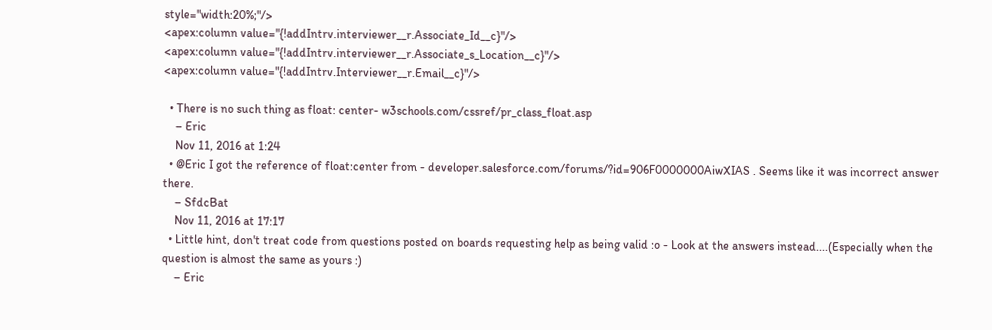style="width:20%;"/>
<apex:column value="{!addIntrv.interviewer__r.Associate_Id__c}"/>
<apex:column value="{!addIntrv.interviewer__r.Associate_s_Location__c}"/>
<apex:column value="{!addIntrv.Interviewer__r.Email__c}"/>

  • There is no such thing as float: center- w3schools.com/cssref/pr_class_float.asp
    – Eric
    Nov 11, 2016 at 1:24
  • @Eric I got the reference of float:center from - developer.salesforce.com/forums/?id=906F0000000AiwXIAS . Seems like it was incorrect answer there.
    – SfdcBat
    Nov 11, 2016 at 17:17
  • Little hint, don't treat code from questions posted on boards requesting help as being valid :o - Look at the answers instead....(Especially when the question is almost the same as yours :)
    – Eric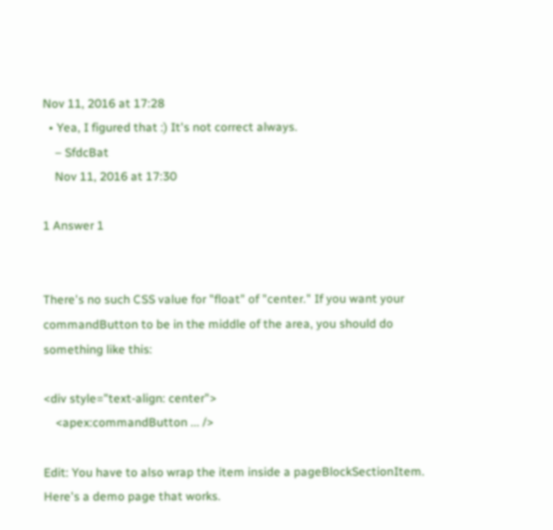Nov 11, 2016 at 17:28
  • Yea, I figured that :) It's not correct always.
    – SfdcBat
    Nov 11, 2016 at 17:30

1 Answer 1


There's no such CSS value for "float" of "center." If you want your commandButton to be in the middle of the area, you should do something like this:

<div style="text-align: center">
    <apex:commandButton ... />

Edit: You have to also wrap the item inside a pageBlockSectionItem. Here's a demo page that works.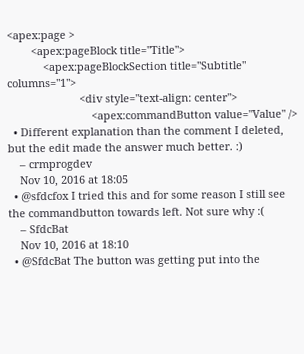<apex:page >
        <apex:pageBlock title="Title">
            <apex:pageBlockSection title="Subtitle" columns="1">
                        <div style="text-align: center">
                            <apex:commandButton value="Value" />
  • Different explanation than the comment I deleted, but the edit made the answer much better. :)
    – crmprogdev
    Nov 10, 2016 at 18:05
  • @sfdcfox I tried this and for some reason I still see the commandbutton towards left. Not sure why :(
    – SfdcBat
    Nov 10, 2016 at 18:10
  • @SfdcBat The button was getting put into the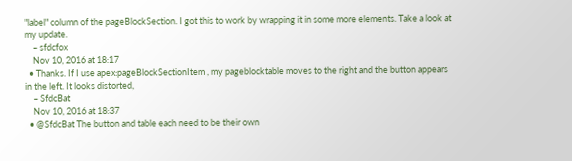"label" column of the pageBlockSection. I got this to work by wrapping it in some more elements. Take a look at my update.
    – sfdcfox
    Nov 10, 2016 at 18:17
  • Thanks. If I use apex:pageBlockSectionItem , my pageblocktable moves to the right and the button appears in the left. It looks distorted,
    – SfdcBat
    Nov 10, 2016 at 18:37
  • @SfdcBat The button and table each need to be their own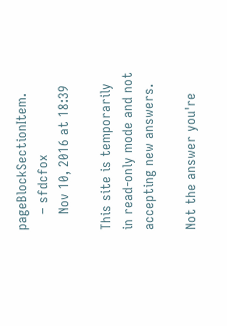pageBlockSectionItem.
    – sfdcfox
    Nov 10, 2016 at 18:39

This site is temporarily in read-only mode and not accepting new answers.

Not the answer you're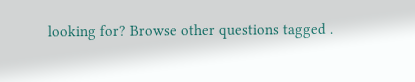looking for? Browse other questions tagged .